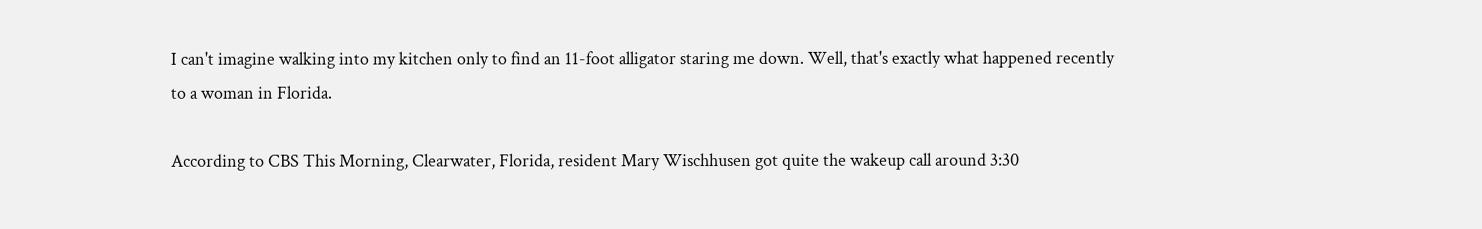I can't imagine walking into my kitchen only to find an 11-foot alligator staring me down. Well, that's exactly what happened recently to a woman in Florida.

According to CBS This Morning, Clearwater, Florida, resident Mary Wischhusen got quite the wakeup call around 3:30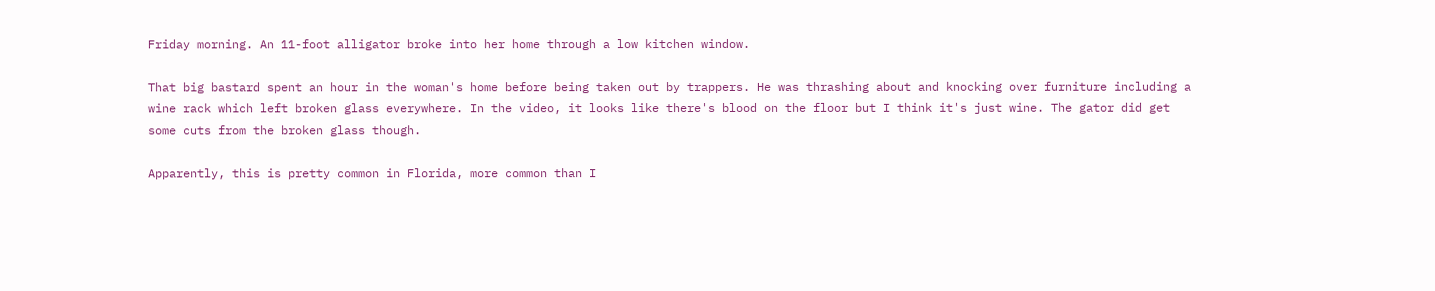Friday morning. An 11-foot alligator broke into her home through a low kitchen window.

That big bastard spent an hour in the woman's home before being taken out by trappers. He was thrashing about and knocking over furniture including a wine rack which left broken glass everywhere. In the video, it looks like there's blood on the floor but I think it's just wine. The gator did get some cuts from the broken glass though.

Apparently, this is pretty common in Florida, more common than I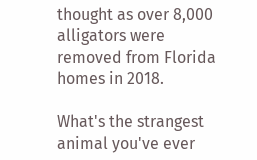thought as over 8,000 alligators were removed from Florida homes in 2018.

What's the strangest animal you've ever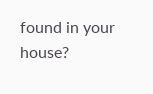found in your house?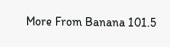More From Banana 101.5